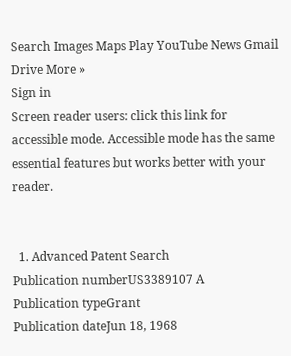Search Images Maps Play YouTube News Gmail Drive More »
Sign in
Screen reader users: click this link for accessible mode. Accessible mode has the same essential features but works better with your reader.


  1. Advanced Patent Search
Publication numberUS3389107 A
Publication typeGrant
Publication dateJun 18, 1968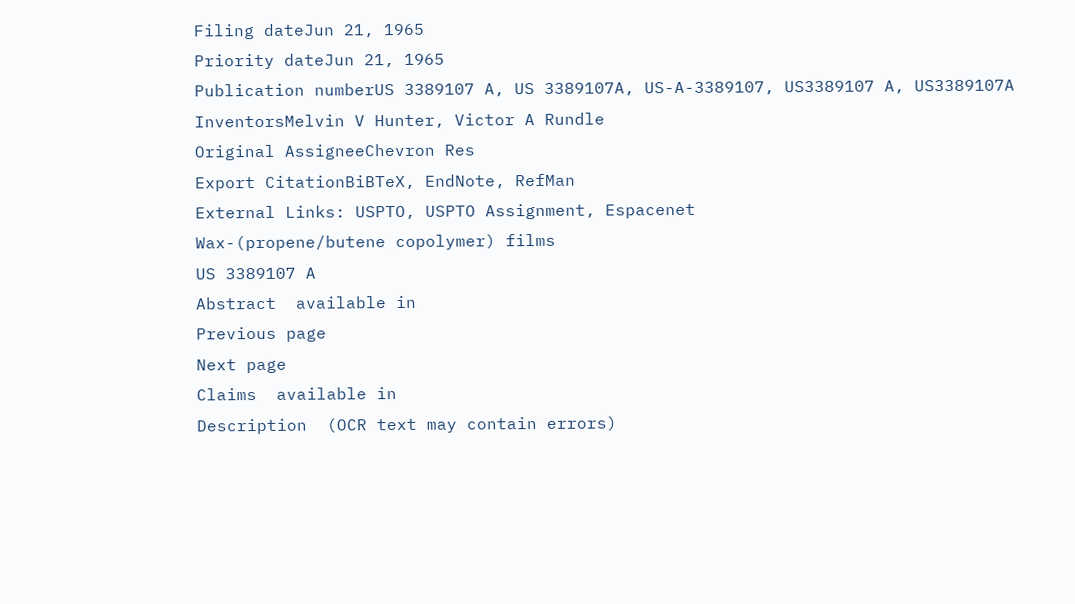Filing dateJun 21, 1965
Priority dateJun 21, 1965
Publication numberUS 3389107 A, US 3389107A, US-A-3389107, US3389107 A, US3389107A
InventorsMelvin V Hunter, Victor A Rundle
Original AssigneeChevron Res
Export CitationBiBTeX, EndNote, RefMan
External Links: USPTO, USPTO Assignment, Espacenet
Wax-(propene/butene copolymer) films
US 3389107 A
Abstract  available in
Previous page
Next page
Claims  available in
Description  (OCR text may contain errors)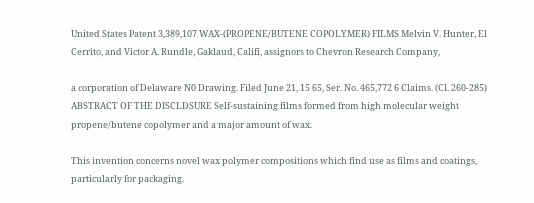United States Patent 3,389,107 WAX-(PROPENE/BUTENE COPOLYMER) FILMS Melvin V. Hunter, El Cerrito, and Victor A. Rundle, Gaklaud, Califi, assignors to Chevron Research Company,

a corporation of Delaware N0 Drawing. Filed June 21, 15 65, Ser. No. 465,772 6 Claims. (Cl. 260-285) ABSTRACT OF THE DISCLDSURE Self-sustaining films formed from high molecular weight propene/butene copolymer and a major amount of wax.

This invention concerns novel wax polymer compositions which find use as films and coatings, particularly for packaging.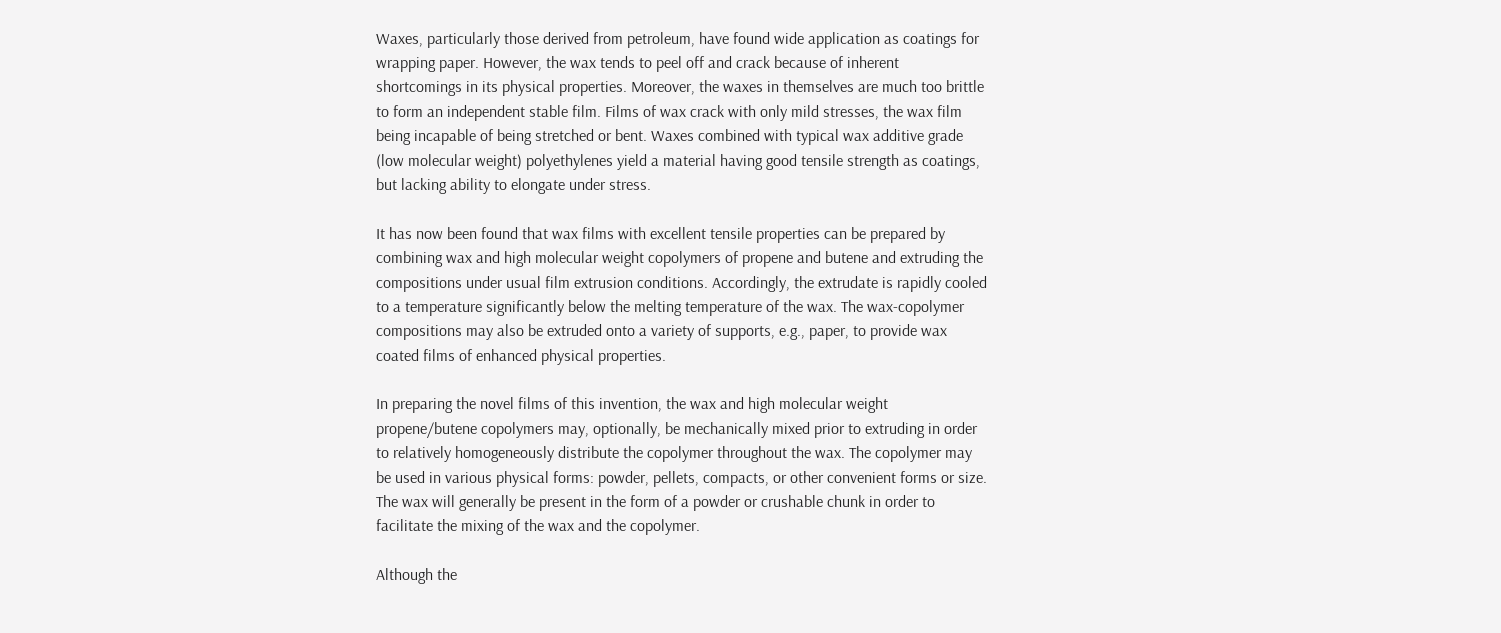Waxes, particularly those derived from petroleum, have found wide application as coatings for wrapping paper. However, the wax tends to peel off and crack because of inherent shortcomings in its physical properties. Moreover, the waxes in themselves are much too brittle to form an independent stable film. Films of wax crack with only mild stresses, the wax film being incapable of being stretched or bent. Waxes combined with typical wax additive grade (low molecular weight) polyethylenes yield a material having good tensile strength as coatings, but lacking ability to elongate under stress.

It has now been found that wax films with excellent tensile properties can be prepared by combining wax and high molecular weight copolymers of propene and butene and extruding the compositions under usual film extrusion conditions. Accordingly, the extrudate is rapidly cooled to a temperature significantly below the melting temperature of the wax. The wax-copolymer compositions may also be extruded onto a variety of supports, e.g., paper, to provide wax coated films of enhanced physical properties.

In preparing the novel films of this invention, the wax and high molecular weight propene/butene copolymers may, optionally, be mechanically mixed prior to extruding in order to relatively homogeneously distribute the copolymer throughout the wax. The copolymer may be used in various physical forms: powder, pellets, compacts, or other convenient forms or size. The wax will generally be present in the form of a powder or crushable chunk in order to facilitate the mixing of the wax and the copolymer.

Although the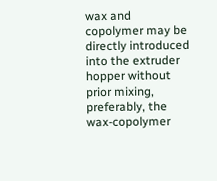wax and copolymer may be directly introduced into the extruder hopper without prior mixing, preferably, the wax-copolymer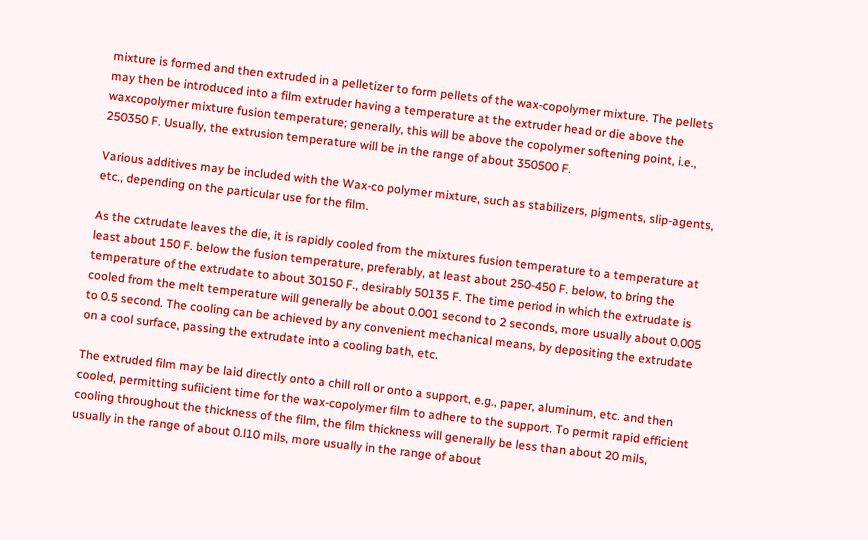mixture is formed and then extruded in a pelletizer to form pellets of the wax-copolymer mixture. The pellets may then be introduced into a film extruder having a temperature at the extruder head or die above the waxcopolymer mixture fusion temperature; generally, this will be above the copolymer softening point, i.e., 250350 F. Usually, the extrusion temperature will be in the range of about 350500 F.

Various additives may be included with the Wax-co polymer mixture, such as stabilizers, pigments, slip-agents, etc., depending on the particular use for the film.

As the cxtrudate leaves the die, it is rapidly cooled from the mixtures fusion temperature to a temperature at least about 150 F. below the fusion temperature, preferably, at least about 250-450 F. below, to bring the temperature of the extrudate to about 30150 F., desirably 50135 F. The time period in which the extrudate is cooled from the melt temperature will generally be about 0.001 second to 2 seconds, more usually about 0.005 to 0.5 second. The cooling can be achieved by any convenient mechanical means, by depositing the extrudate on a cool surface, passing the extrudate into a cooling bath, etc.

The extruded film may be laid directly onto a chill roll or onto a support, e.g., paper, aluminum, etc. and then cooled, permitting sufiicient time for the wax-copolymer film to adhere to the support. To permit rapid efficient cooling throughout the thickness of the film, the film thickness will generally be less than about 20 mils, usually in the range of about 0.l10 mils, more usually in the range of about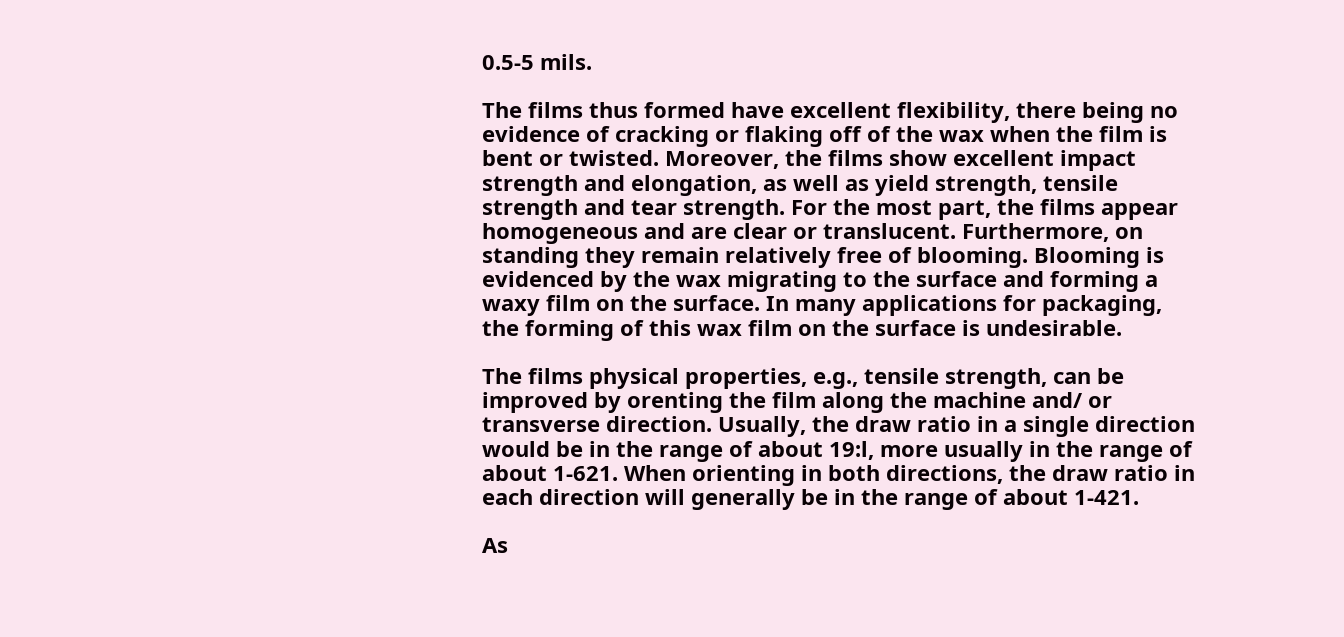0.5-5 mils.

The films thus formed have excellent flexibility, there being no evidence of cracking or flaking off of the wax when the film is bent or twisted. Moreover, the films show excellent impact strength and elongation, as well as yield strength, tensile strength and tear strength. For the most part, the films appear homogeneous and are clear or translucent. Furthermore, on standing they remain relatively free of blooming. Blooming is evidenced by the wax migrating to the surface and forming a waxy film on the surface. In many applications for packaging, the forming of this wax film on the surface is undesirable.

The films physical properties, e.g., tensile strength, can be improved by orenting the film along the machine and/ or transverse direction. Usually, the draw ratio in a single direction would be in the range of about 19:l, more usually in the range of about 1-621. When orienting in both directions, the draw ratio in each direction will generally be in the range of about 1-421.

As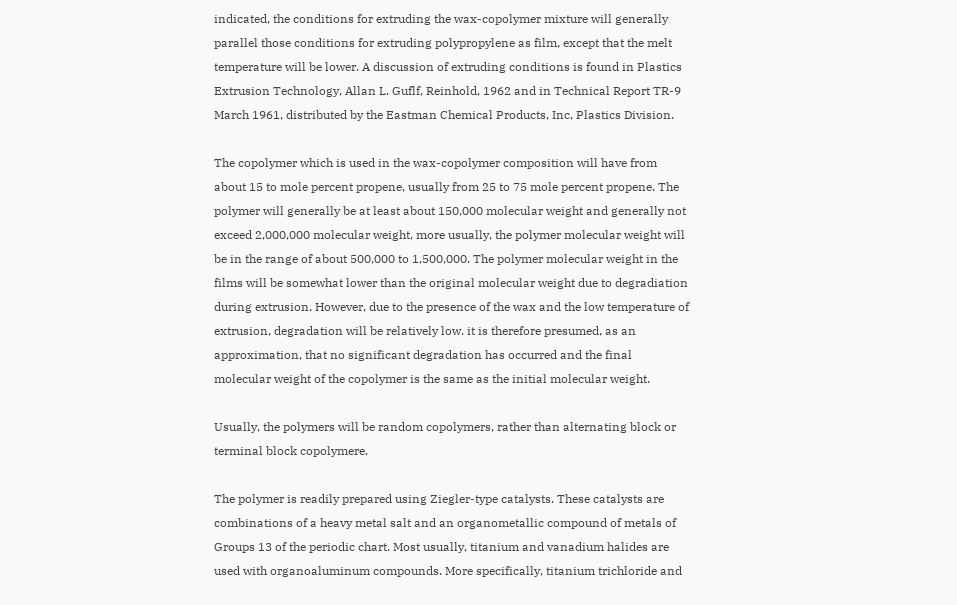indicated, the conditions for extruding the wax-copolymer mixture will generally parallel those conditions for extruding polypropylene as film, except that the melt temperature will be lower. A discussion of extruding conditions is found in Plastics Extrusion Technology, Allan L. Guflf, Reinhold, 1962 and in Technical Report TR-9 March 1961, distributed by the Eastman Chemical Products, Inc, Plastics Division.

The copolymer which is used in the wax-copolymer composition will have from about 15 to mole percent propene, usually from 25 to 75 mole percent propene. The polymer will generally be at least about 150,000 molecular weight and generally not exceed 2,000,000 molecular weight, more usually, the polymer molecular weight will be in the range of about 500,000 to 1,500,000. The polymer molecular weight in the films will be somewhat lower than the original molecular weight due to degradiation during extrusion. However, due to the presence of the wax and the low temperature of extrusion, degradation will be relatively low. it is therefore presumed, as an approximation, that no significant degradation has occurred and the final molecular weight of the copolymer is the same as the initial molecular weight.

Usually, the polymers will be random copolymers, rather than alternating block or terminal block copolymere.

The polymer is readily prepared using Ziegler-type catalysts. These catalysts are combinations of a heavy metal salt and an organometallic compound of metals of Groups 13 of the periodic chart. Most usually, titanium and vanadium halides are used with organoaluminum compounds. More specifically, titanium trichloride and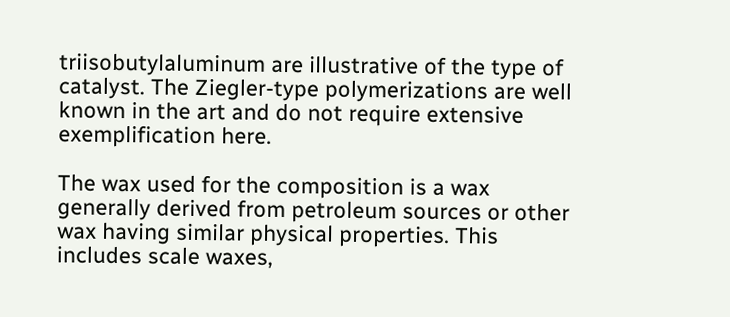triisobutylaluminum are illustrative of the type of catalyst. The Ziegler-type polymerizations are well known in the art and do not require extensive exemplification here.

The wax used for the composition is a wax generally derived from petroleum sources or other wax having similar physical properties. This includes scale waxes,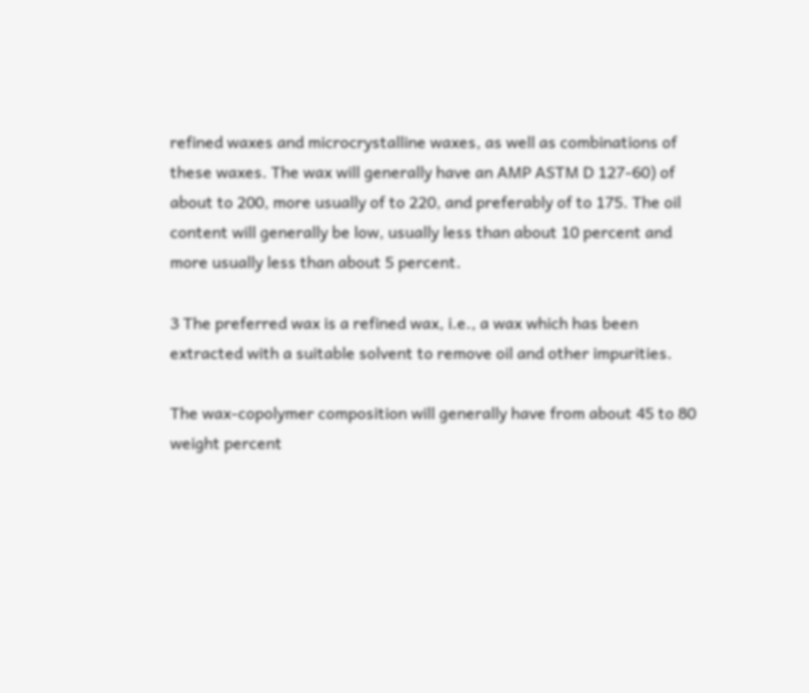refined waxes and microcrystalline waxes, as well as combinations of these waxes. The wax will generally have an AMP ASTM D 127-60) of about to 200, more usually of to 220, and preferably of to 175. The oil content will generally be low, usually less than about 10 percent and more usually less than about 5 percent.

3 The preferred wax is a refined wax, i.e., a wax which has been extracted with a suitable solvent to remove oil and other impurities.

The wax-copolymer composition will generally have from about 45 to 80 weight percent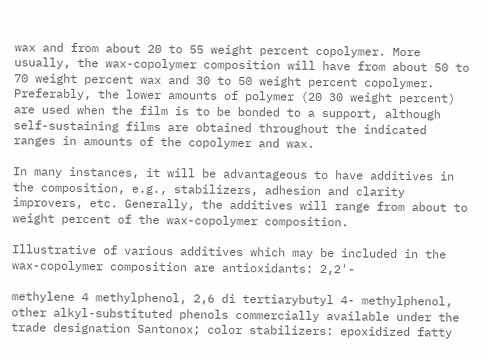wax and from about 20 to 55 weight percent copolymer. More usually, the wax-copolymer composition will have from about 50 to 70 weight percent wax and 30 to 50 weight percent copolymer. Preferably, the lower amounts of polymer (20 30 weight percent) are used when the film is to be bonded to a support, although self-sustaining films are obtained throughout the indicated ranges in amounts of the copolymer and wax.

In many instances, it will be advantageous to have additives in the composition, e.g., stabilizers, adhesion and clarity improvers, etc. Generally, the additives will range from about to weight percent of the wax-copolymer composition.

Illustrative of various additives which may be included in the wax-copolymer composition are antioxidants: 2,2'-

methylene 4 methylphenol, 2,6 di tertiarybutyl 4- methylphenol, other alkyl-substituted phenols commercially available under the trade designation Santonox; color stabilizers: epoxidized fatty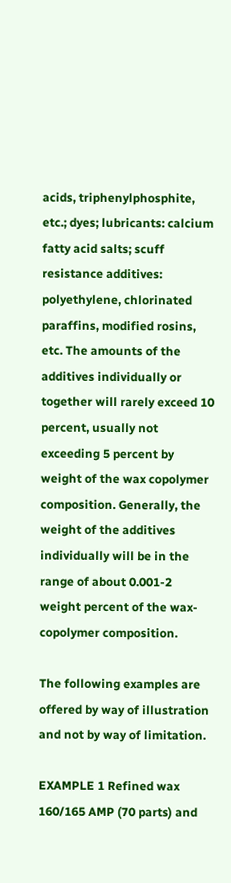acids, triphenylphosphite, etc.; dyes; lubricants: calcium fatty acid salts; scuff resistance additives: polyethylene, chlorinated paraffins, modified rosins, etc. The amounts of the additives individually or together will rarely exceed 10 percent, usually not exceeding 5 percent by weight of the wax copolymer composition. Generally, the weight of the additives individually will be in the range of about 0.001-2 weight percent of the wax-copolymer composition.

The following examples are offered by way of illustration and not by way of limitation.

EXAMPLE 1 Refined wax 160/165 AMP (70 parts) and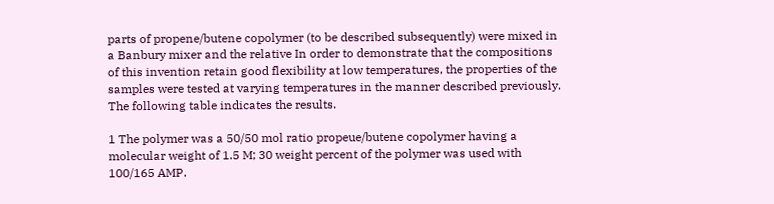parts of propene/butene copolymer (to be described subsequently) were mixed in a Banbury mixer and the relative In order to demonstrate that the compositions of this invention retain good flexibility at low temperatures, the properties of the samples were tested at varying temperatures in the manner described previously. The following table indicates the results.

1 The polymer was a 50/50 mol ratio propeue/butene copolymer having a molecular weight of 1.5 M; 30 weight percent of the polymer was used with 100/165 AMP.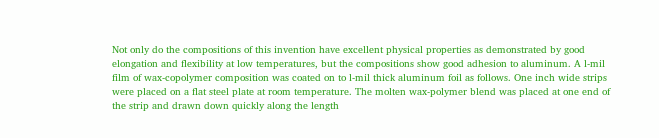Not only do the compositions of this invention have excellent physical properties as demonstrated by good elongation and flexibility at low temperatures, but the compositions show good adhesion to aluminum. A l-mil film of wax-copolymer composition was coated on to l-mil thick aluminum foil as follows. One inch wide strips were placed on a flat steel plate at room temperature. The molten wax-polymer blend was placed at one end of the strip and drawn down quickly along the length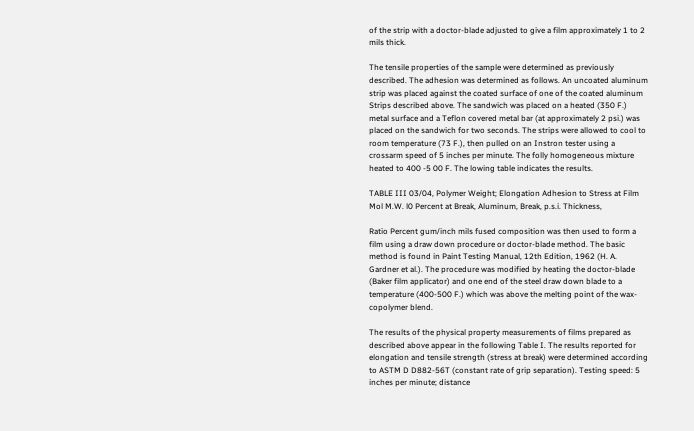of the strip with a doctor-blade adjusted to give a film approximately 1 to 2 mils thick.

The tensile properties of the sample were determined as previously described. The adhesion was determined as follows. An uncoated aluminum strip was placed against the coated surface of one of the coated aluminum Strips described above. The sandwich was placed on a heated (350 F.) metal surface and a Teflon covered metal bar (at approximately 2 psi.) was placed on the sandwich for two seconds. The strips were allowed to cool to room temperature (73 F.), then pulled on an Instron tester using a crossarm speed of 5 inches per minute. The folly homogeneous mixture heated to 400 -5 00 F. The lowing table indicates the results.

TABLE III 03/04, Polymer Weight; Elongation Adhesion to Stress at Film Mol M.W. l0 Percent at Break, Aluminum, Break, p.s.i. Thickness,

Ratio Percent gum/inch mils fused composition was then used to form a film using a draw down procedure or doctor-blade method. The basic method is found in Paint Testing Manual, 12th Edition, 1962 (H. A. Gardner et al.). The procedure was modified by heating the doctor-blade (Baker film applicator) and one end of the steel draw down blade to a temperature (400-500 F.) which was above the melting point of the wax-copolymer blend.

The results of the physical property measurements of films prepared as described above appear in the following Table I. The results reported for elongation and tensile strength (stress at break) were determined according to ASTM D D882-56T (constant rate of grip separation). Testing speed: 5 inches per minute; distance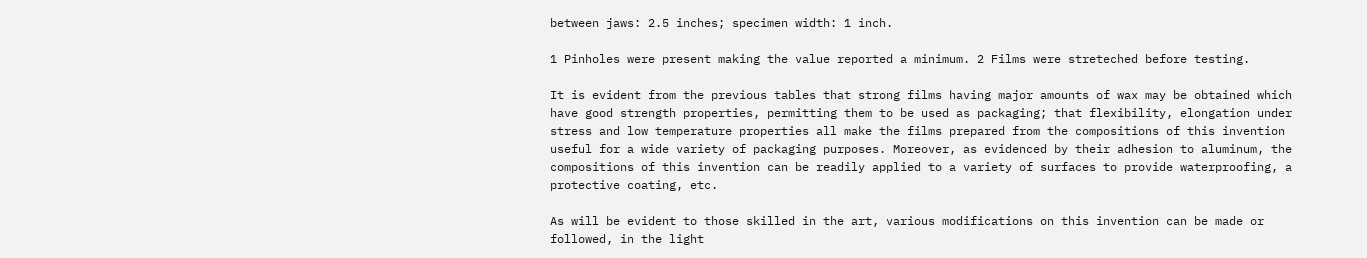between jaws: 2.5 inches; specimen width: 1 inch.

1 Pinholes were present making the value reported a minimum. 2 Films were streteched before testing.

It is evident from the previous tables that strong films having major amounts of wax may be obtained which have good strength properties, permitting them to be used as packaging; that flexibility, elongation under stress and low temperature properties all make the films prepared from the compositions of this invention useful for a wide variety of packaging purposes. Moreover, as evidenced by their adhesion to aluminum, the compositions of this invention can be readily applied to a variety of surfaces to provide waterproofing, a protective coating, etc.

As will be evident to those skilled in the art, various modifications on this invention can be made or followed, in the light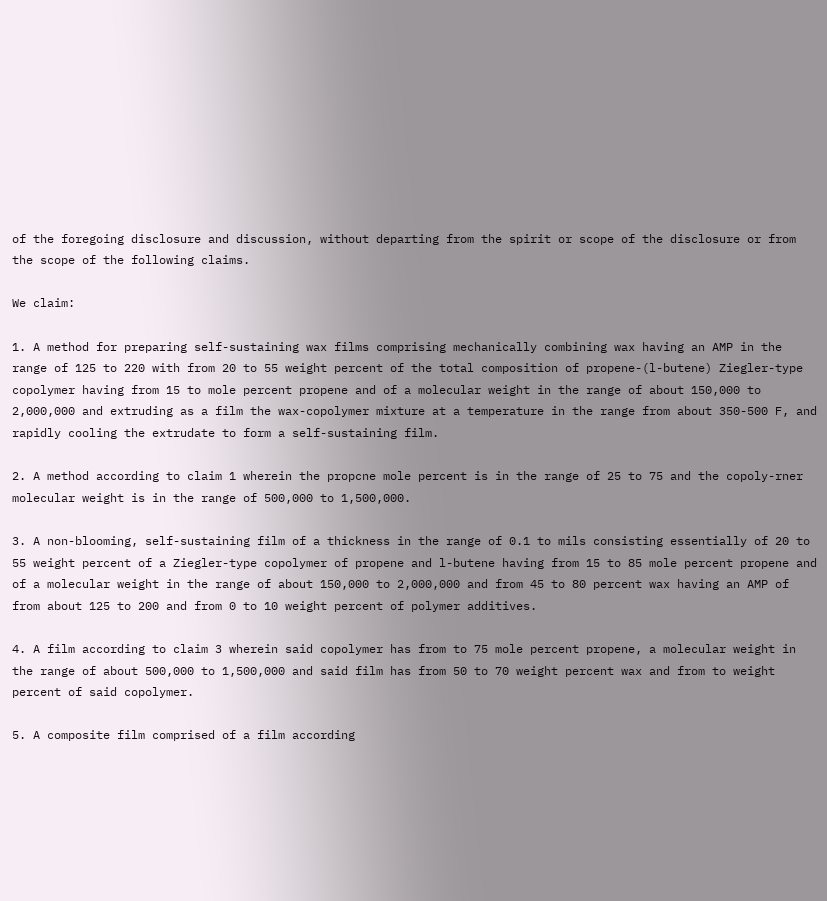of the foregoing disclosure and discussion, without departing from the spirit or scope of the disclosure or from the scope of the following claims.

We claim:

1. A method for preparing self-sustaining wax films comprising mechanically combining wax having an AMP in the range of 125 to 220 with from 20 to 55 weight percent of the total composition of propene-(l-butene) Ziegler-type copolymer having from 15 to mole percent propene and of a molecular weight in the range of about 150,000 to 2,000,000 and extruding as a film the wax-copolymer mixture at a temperature in the range from about 350-500 F, and rapidly cooling the extrudate to form a self-sustaining film.

2. A method according to claim 1 wherein the propcne mole percent is in the range of 25 to 75 and the copoly-rner molecular weight is in the range of 500,000 to 1,500,000.

3. A non-blooming, self-sustaining film of a thickness in the range of 0.1 to mils consisting essentially of 20 to 55 weight percent of a Ziegler-type copolymer of propene and l-butene having from 15 to 85 mole percent propene and of a molecular weight in the range of about 150,000 to 2,000,000 and from 45 to 80 percent wax having an AMP of from about 125 to 200 and from 0 to 10 weight percent of polymer additives.

4. A film according to claim 3 wherein said copolymer has from to 75 mole percent propene, a molecular weight in the range of about 500,000 to 1,500,000 and said film has from 50 to 70 weight percent wax and from to weight percent of said copolymer.

5. A composite film comprised of a film according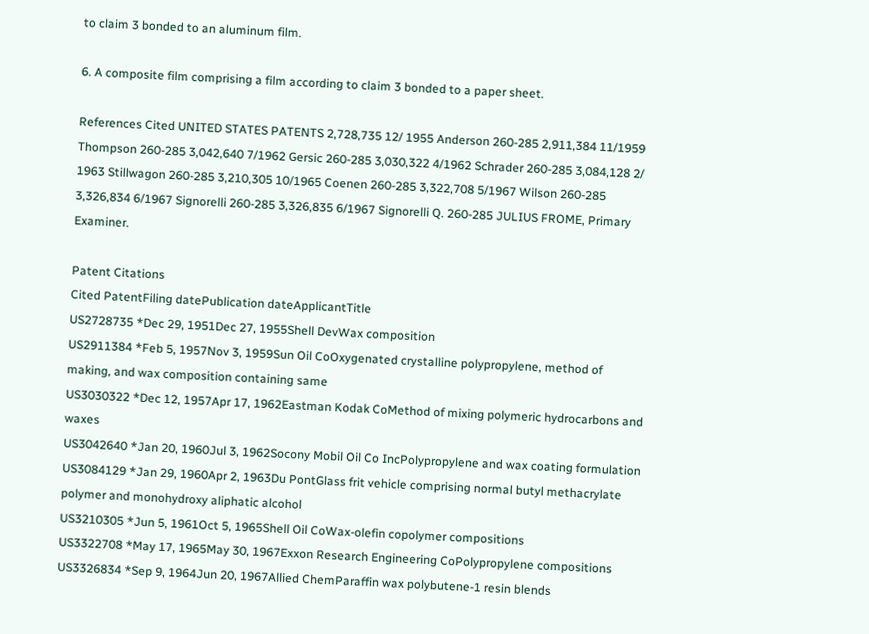to claim 3 bonded to an aluminum film.

6. A composite film comprising a film according to claim 3 bonded to a paper sheet.

References Cited UNITED STATES PATENTS 2,728,735 12/ 1955 Anderson 260-285 2,911,384 11/1959 Thompson 260-285 3,042,640 7/1962 Gersic 260-285 3,030,322 4/1962 Schrader 260-285 3,084,128 2/ 1963 Stillwagon 260-285 3,210,305 10/1965 Coenen 260-285 3,322,708 5/1967 Wilson 260-285 3,326,834 6/1967 Signorelli 260-285 3,326,835 6/1967 Signorelli Q. 260-285 JULIUS FROME, Primary Examiner.

Patent Citations
Cited PatentFiling datePublication dateApplicantTitle
US2728735 *Dec 29, 1951Dec 27, 1955Shell DevWax composition
US2911384 *Feb 5, 1957Nov 3, 1959Sun Oil CoOxygenated crystalline polypropylene, method of making, and wax composition containing same
US3030322 *Dec 12, 1957Apr 17, 1962Eastman Kodak CoMethod of mixing polymeric hydrocarbons and waxes
US3042640 *Jan 20, 1960Jul 3, 1962Socony Mobil Oil Co IncPolypropylene and wax coating formulation
US3084129 *Jan 29, 1960Apr 2, 1963Du PontGlass frit vehicle comprising normal butyl methacrylate polymer and monohydroxy aliphatic alcohol
US3210305 *Jun 5, 1961Oct 5, 1965Shell Oil CoWax-olefin copolymer compositions
US3322708 *May 17, 1965May 30, 1967Exxon Research Engineering CoPolypropylene compositions
US3326834 *Sep 9, 1964Jun 20, 1967Allied ChemParaffin wax polybutene-1 resin blends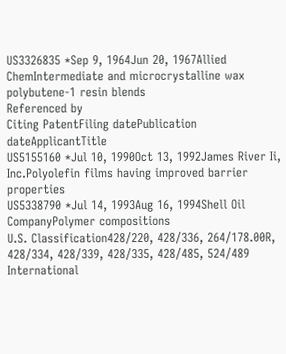US3326835 *Sep 9, 1964Jun 20, 1967Allied ChemIntermediate and microcrystalline wax polybutene-1 resin blends
Referenced by
Citing PatentFiling datePublication dateApplicantTitle
US5155160 *Jul 10, 1990Oct 13, 1992James River Ii, Inc.Polyolefin films having improved barrier properties
US5338790 *Jul 14, 1993Aug 16, 1994Shell Oil CompanyPolymer compositions
U.S. Classification428/220, 428/336, 264/178.00R, 428/334, 428/339, 428/335, 428/485, 524/489
International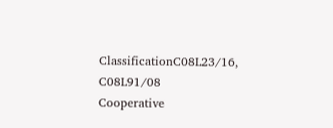ClassificationC08L23/16, C08L91/08
Cooperative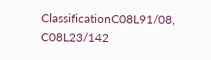ClassificationC08L91/08, C08L23/142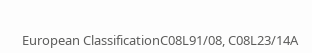European ClassificationC08L91/08, C08L23/14A